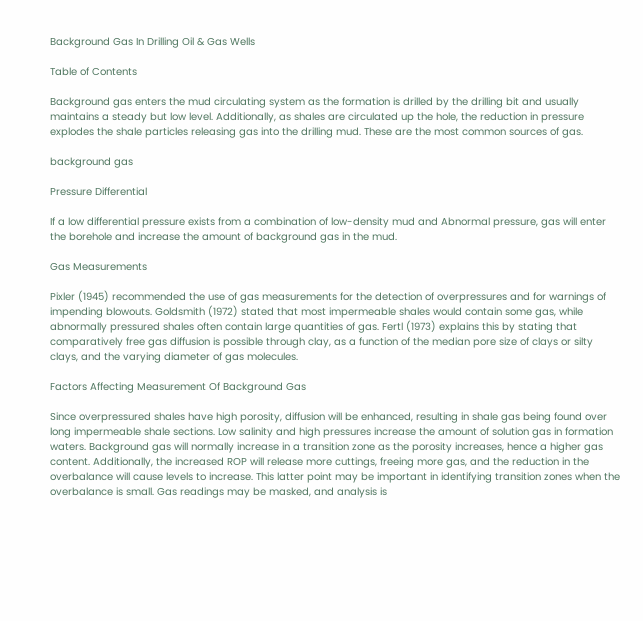Background Gas In Drilling Oil & Gas Wells

Table of Contents

Background gas enters the mud circulating system as the formation is drilled by the drilling bit and usually maintains a steady but low level. Additionally, as shales are circulated up the hole, the reduction in pressure explodes the shale particles releasing gas into the drilling mud. These are the most common sources of gas.

background gas

Pressure Differential

If a low differential pressure exists from a combination of low-density mud and Abnormal pressure, gas will enter the borehole and increase the amount of background gas in the mud.

Gas Measurements

Pixler (1945) recommended the use of gas measurements for the detection of overpressures and for warnings of impending blowouts. Goldsmith (1972) stated that most impermeable shales would contain some gas, while abnormally pressured shales often contain large quantities of gas. Fertl (1973) explains this by stating that comparatively free gas diffusion is possible through clay, as a function of the median pore size of clays or silty clays, and the varying diameter of gas molecules.

Factors Affecting Measurement Of Background Gas

Since overpressured shales have high porosity, diffusion will be enhanced, resulting in shale gas being found over long impermeable shale sections. Low salinity and high pressures increase the amount of solution gas in formation waters. Background gas will normally increase in a transition zone as the porosity increases, hence a higher gas content. Additionally, the increased ROP will release more cuttings, freeing more gas, and the reduction in the overbalance will cause levels to increase. This latter point may be important in identifying transition zones when the overbalance is small. Gas readings may be masked, and analysis is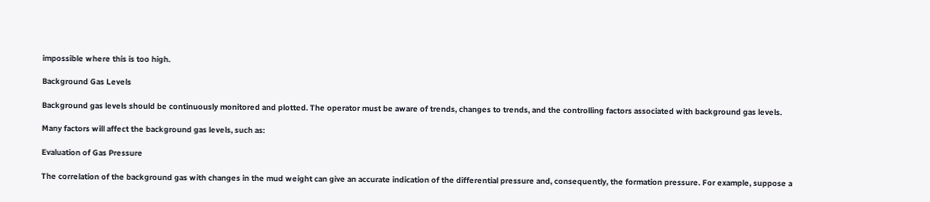impossible where this is too high.

Background Gas Levels

Background gas levels should be continuously monitored and plotted. The operator must be aware of trends, changes to trends, and the controlling factors associated with background gas levels.

Many factors will affect the background gas levels, such as:

Evaluation of Gas Pressure

The correlation of the background gas with changes in the mud weight can give an accurate indication of the differential pressure and, consequently, the formation pressure. For example, suppose a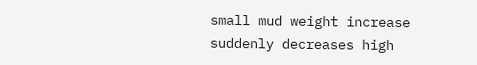small mud weight increase suddenly decreases high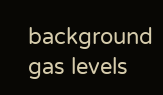background gas levels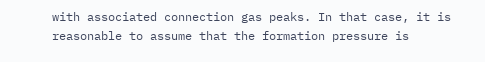with associated connection gas peaks. In that case, it is reasonable to assume that the formation pressure is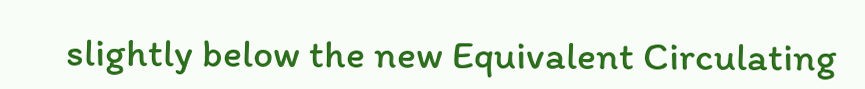slightly below the new Equivalent Circulating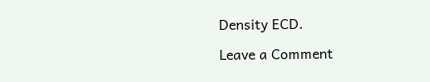Density ECD.

Leave a Comment